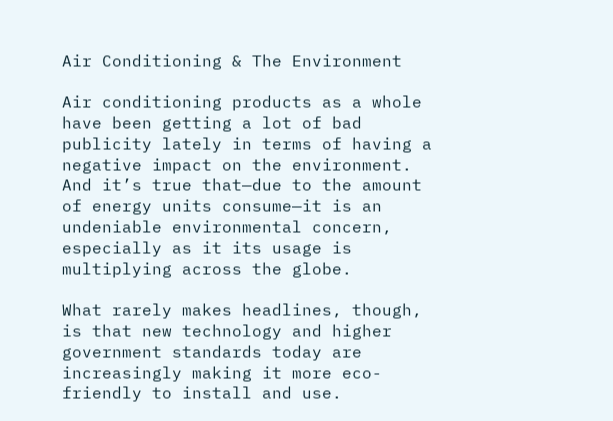Air Conditioning & The Environment

Air conditioning products as a whole have been getting a lot of bad publicity lately in terms of having a negative impact on the environment. And it’s true that—due to the amount of energy units consume—it is an undeniable environmental concern, especially as it its usage is multiplying across the globe.

What rarely makes headlines, though, is that new technology and higher government standards today are increasingly making it more eco-friendly to install and use.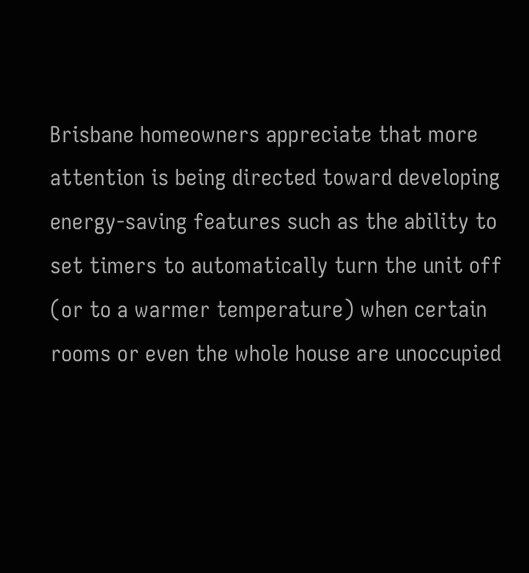Brisbane homeowners appreciate that more attention is being directed toward developing energy-saving features such as the ability to set timers to automatically turn the unit off (or to a warmer temperature) when certain rooms or even the whole house are unoccupied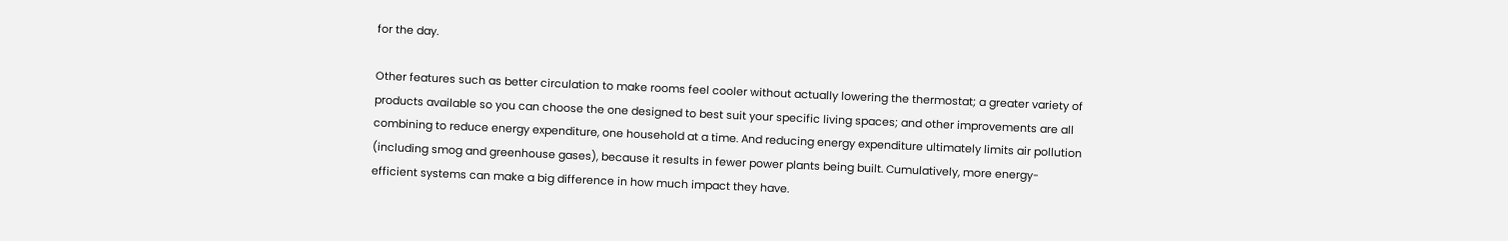for the day.

Other features such as better circulation to make rooms feel cooler without actually lowering the thermostat; a greater variety of products available so you can choose the one designed to best suit your specific living spaces; and other improvements are all combining to reduce energy expenditure, one household at a time. And reducing energy expenditure ultimately limits air pollution (including smog and greenhouse gases), because it results in fewer power plants being built. Cumulatively, more energy-efficient systems can make a big difference in how much impact they have.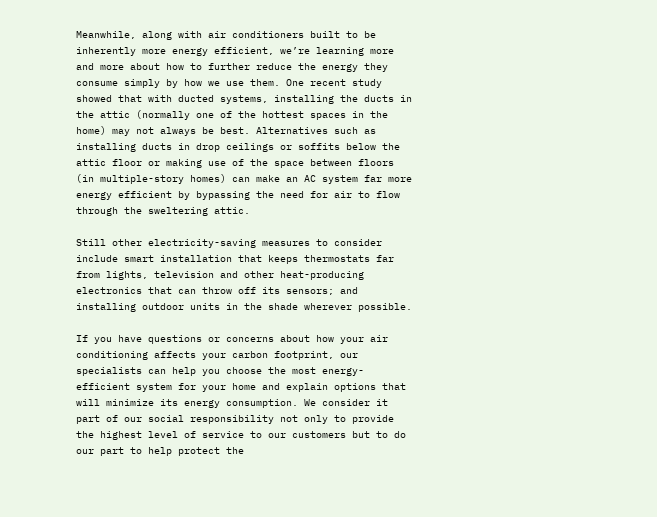Meanwhile, along with air conditioners built to be inherently more energy efficient, we’re learning more and more about how to further reduce the energy they consume simply by how we use them. One recent study showed that with ducted systems, installing the ducts in the attic (normally one of the hottest spaces in the home) may not always be best. Alternatives such as installing ducts in drop ceilings or soffits below the attic floor or making use of the space between floors (in multiple-story homes) can make an AC system far more energy efficient by bypassing the need for air to flow through the sweltering attic.

Still other electricity-saving measures to consider include smart installation that keeps thermostats far from lights, television and other heat-producing electronics that can throw off its sensors; and installing outdoor units in the shade wherever possible.

If you have questions or concerns about how your air conditioning affects your carbon footprint, our specialists can help you choose the most energy-efficient system for your home and explain options that will minimize its energy consumption. We consider it part of our social responsibility not only to provide the highest level of service to our customers but to do our part to help protect the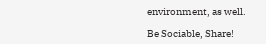environment, as well.

Be Sociable, Share!